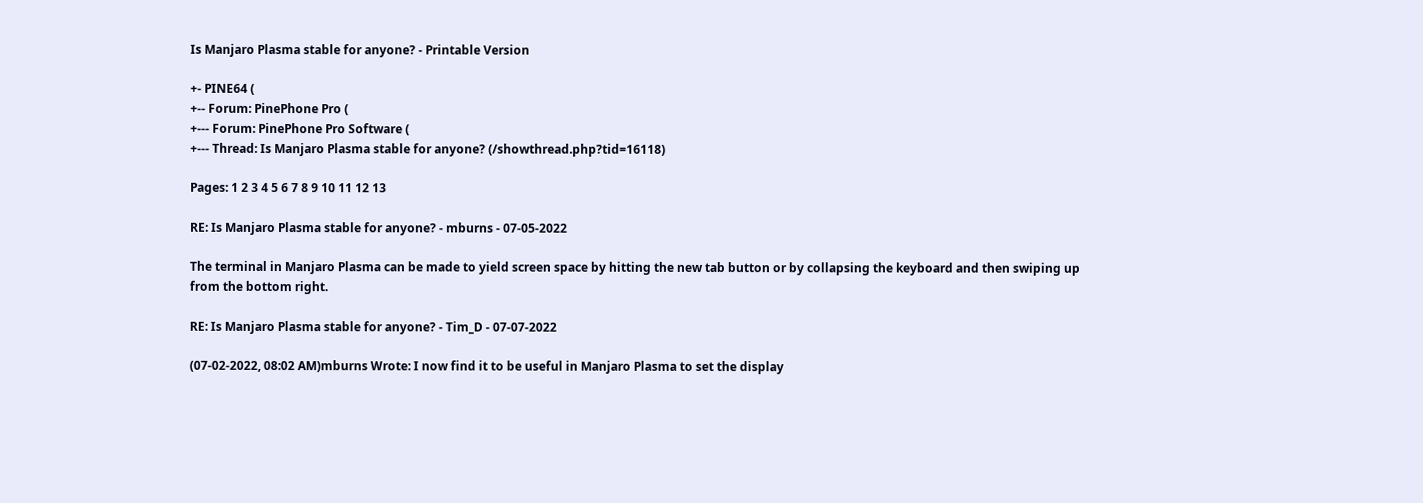Is Manjaro Plasma stable for anyone? - Printable Version

+- PINE64 (
+-- Forum: PinePhone Pro (
+--- Forum: PinePhone Pro Software (
+--- Thread: Is Manjaro Plasma stable for anyone? (/showthread.php?tid=16118)

Pages: 1 2 3 4 5 6 7 8 9 10 11 12 13

RE: Is Manjaro Plasma stable for anyone? - mburns - 07-05-2022

The terminal in Manjaro Plasma can be made to yield screen space by hitting the new tab button or by collapsing the keyboard and then swiping up from the bottom right.

RE: Is Manjaro Plasma stable for anyone? - Tim_D - 07-07-2022

(07-02-2022, 08:02 AM)mburns Wrote: I now find it to be useful in Manjaro Plasma to set the display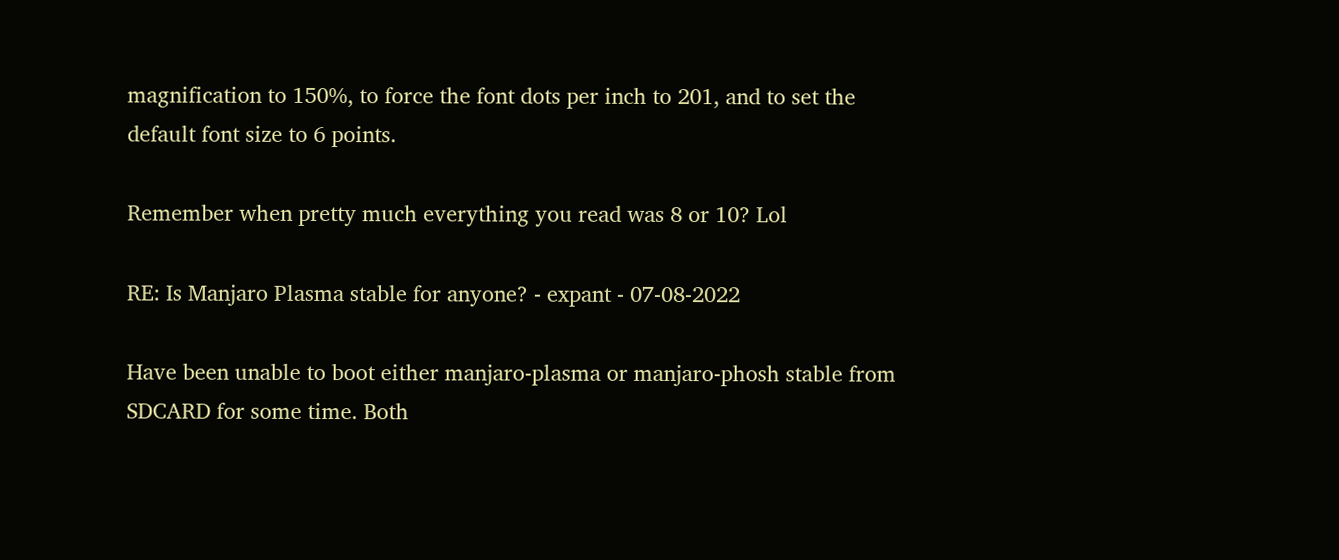magnification to 150%, to force the font dots per inch to 201, and to set the default font size to 6 points.

Remember when pretty much everything you read was 8 or 10? Lol

RE: Is Manjaro Plasma stable for anyone? - expant - 07-08-2022

Have been unable to boot either manjaro-plasma or manjaro-phosh stable from SDCARD for some time. Both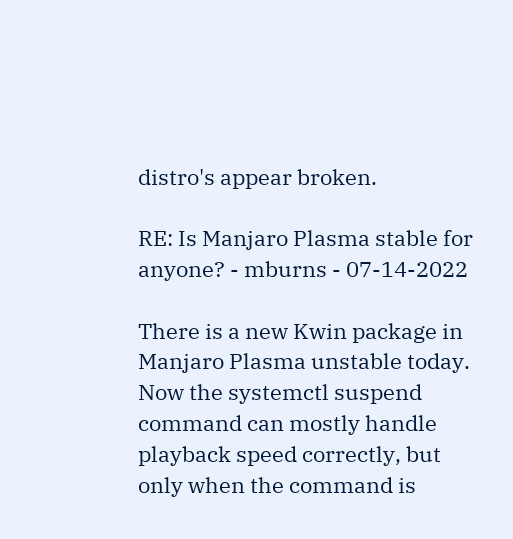distro's appear broken.

RE: Is Manjaro Plasma stable for anyone? - mburns - 07-14-2022

There is a new Kwin package in Manjaro Plasma unstable today. Now the systemctl suspend command can mostly handle playback speed correctly, but only when the command is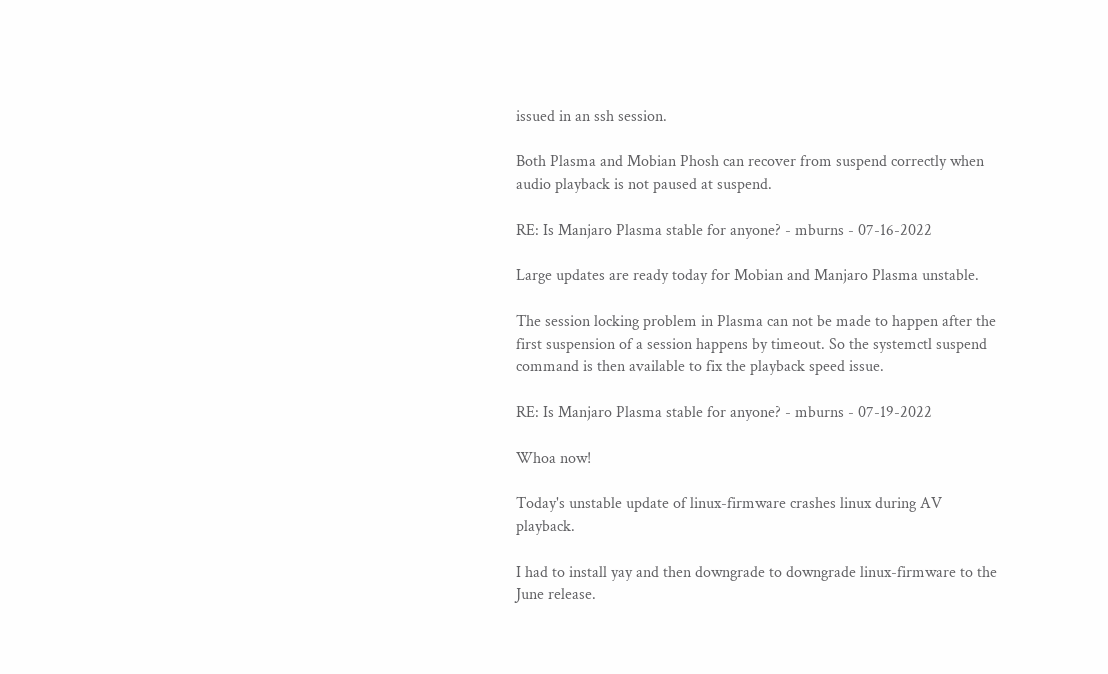issued in an ssh session.

Both Plasma and Mobian Phosh can recover from suspend correctly when audio playback is not paused at suspend.

RE: Is Manjaro Plasma stable for anyone? - mburns - 07-16-2022

Large updates are ready today for Mobian and Manjaro Plasma unstable.

The session locking problem in Plasma can not be made to happen after the first suspension of a session happens by timeout. So the systemctl suspend command is then available to fix the playback speed issue.

RE: Is Manjaro Plasma stable for anyone? - mburns - 07-19-2022

Whoa now!

Today's unstable update of linux-firmware crashes linux during AV playback.

I had to install yay and then downgrade to downgrade linux-firmware to the June release.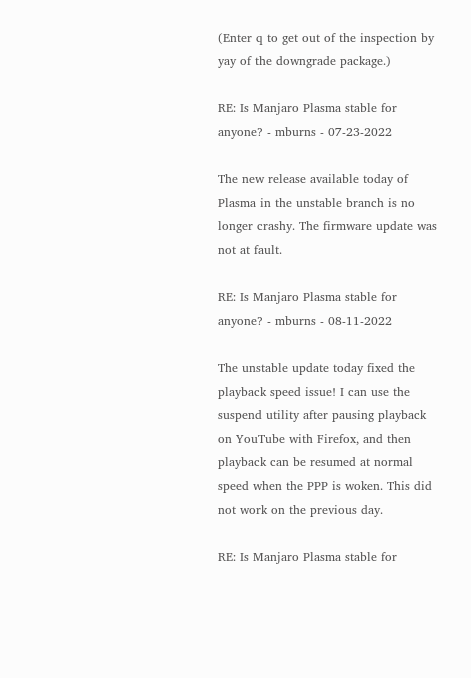(Enter q to get out of the inspection by yay of the downgrade package.)

RE: Is Manjaro Plasma stable for anyone? - mburns - 07-23-2022

The new release available today of Plasma in the unstable branch is no longer crashy. The firmware update was not at fault.

RE: Is Manjaro Plasma stable for anyone? - mburns - 08-11-2022

The unstable update today fixed the playback speed issue! I can use the suspend utility after pausing playback on YouTube with Firefox, and then playback can be resumed at normal speed when the PPP is woken. This did not work on the previous day.

RE: Is Manjaro Plasma stable for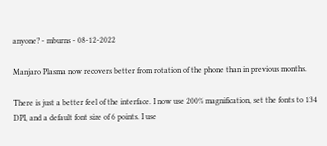anyone? - mburns - 08-12-2022

Manjaro Plasma now recovers better from rotation of the phone than in previous months.

There is just a better feel of the interface. I now use 200% magnification, set the fonts to 134 DPI, and a default font size of 6 points. I use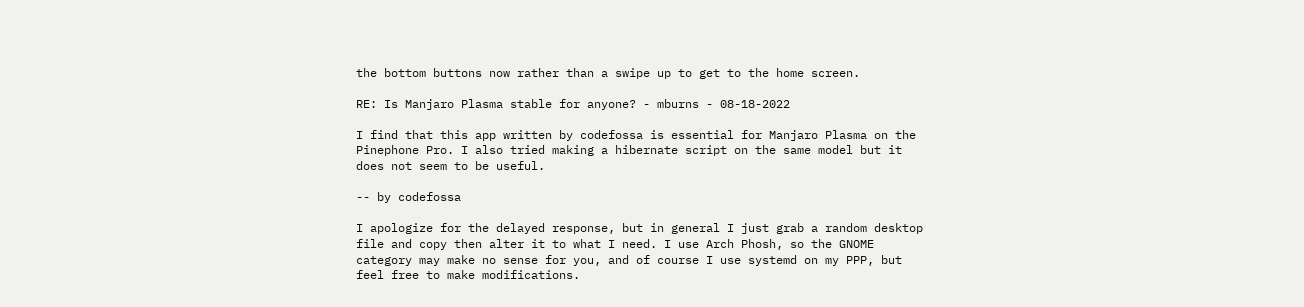the bottom buttons now rather than a swipe up to get to the home screen.

RE: Is Manjaro Plasma stable for anyone? - mburns - 08-18-2022

I find that this app written by codefossa is essential for Manjaro Plasma on the Pinephone Pro. I also tried making a hibernate script on the same model but it does not seem to be useful.

-- by codefossa

I apologize for the delayed response, but in general I just grab a random desktop file and copy then alter it to what I need. I use Arch Phosh, so the GNOME category may make no sense for you, and of course I use systemd on my PPP, but feel free to make modifications.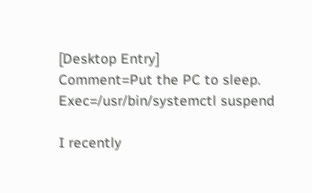[Desktop Entry]
Comment=Put the PC to sleep.
Exec=/usr/bin/systemctl suspend

I recently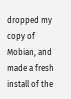dropped my copy of Mobian, and made a fresh install of the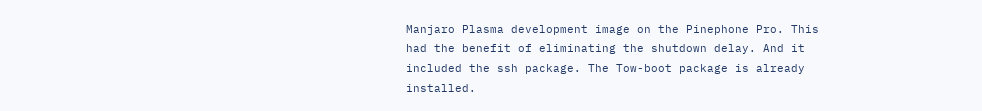Manjaro Plasma development image on the Pinephone Pro. This had the benefit of eliminating the shutdown delay. And it included the ssh package. The Tow-boot package is already installed.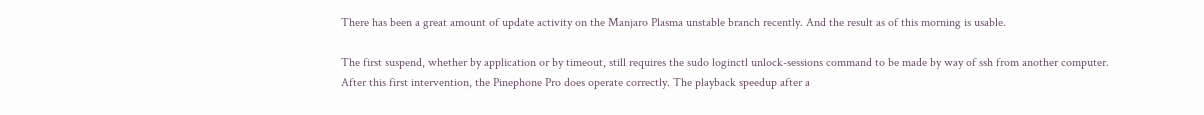There has been a great amount of update activity on the Manjaro Plasma unstable branch recently. And the result as of this morning is usable.

The first suspend, whether by application or by timeout, still requires the sudo loginctl unlock-sessions command to be made by way of ssh from another computer. After this first intervention, the Pinephone Pro does operate correctly. The playback speedup after a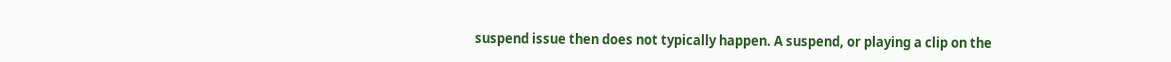suspend issue then does not typically happen. A suspend, or playing a clip on the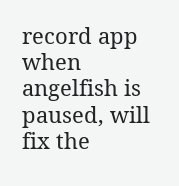record app when angelfish is paused, will fix the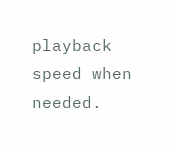playback speed when needed.